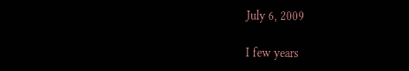July 6, 2009

I few years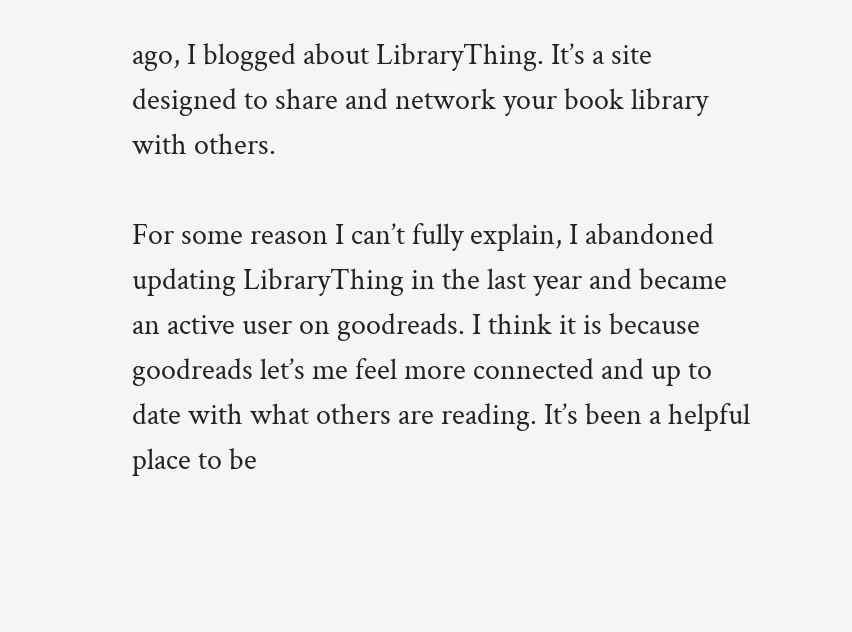ago, I blogged about LibraryThing. It’s a site designed to share and network your book library with others.

For some reason I can’t fully explain, I abandoned updating LibraryThing in the last year and became an active user on goodreads. I think it is because goodreads let’s me feel more connected and up to date with what others are reading. It’s been a helpful place to be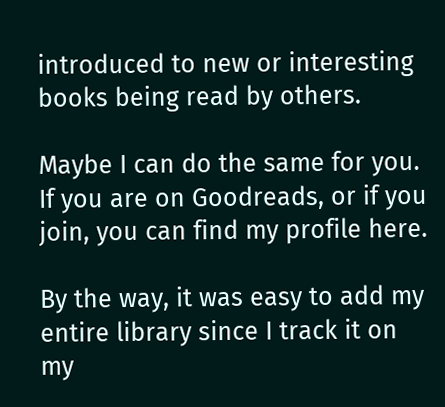introduced to new or interesting books being read by others.

Maybe I can do the same for you. If you are on Goodreads, or if you join, you can find my profile here.

By the way, it was easy to add my entire library since I track it on my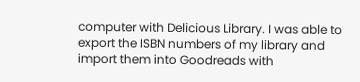computer with Delicious Library. I was able to export the ISBN numbers of my library and import them into Goodreads with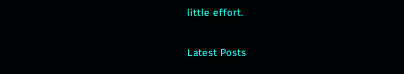little effort.

Latest Posts